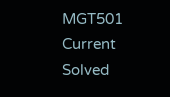MGT501 Current Solved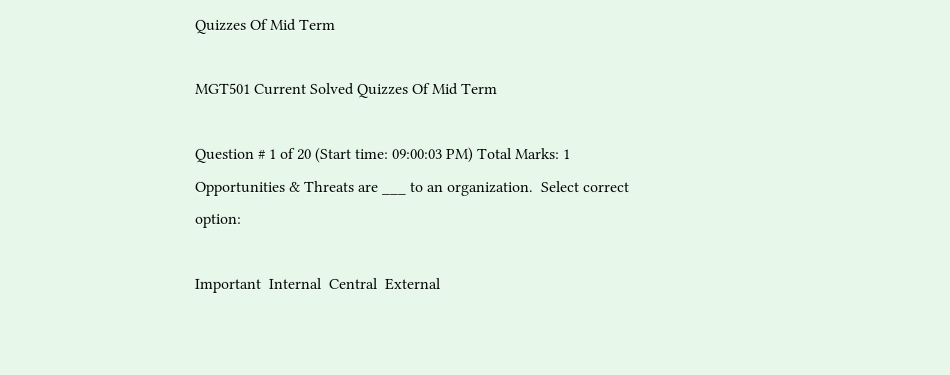Quizzes Of Mid Term

MGT501 Current Solved Quizzes Of Mid Term

Question # 1 of 20 (Start time: 09:00:03 PM) Total Marks: 1  Opportunities & Threats are ___ to an organization.  Select correct option:

Important  Internal  Central  External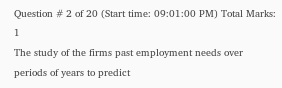Question # 2 of 20 (Start time: 09:01:00 PM) Total Marks: 1
The study of the firms past employment needs over periods of years to predict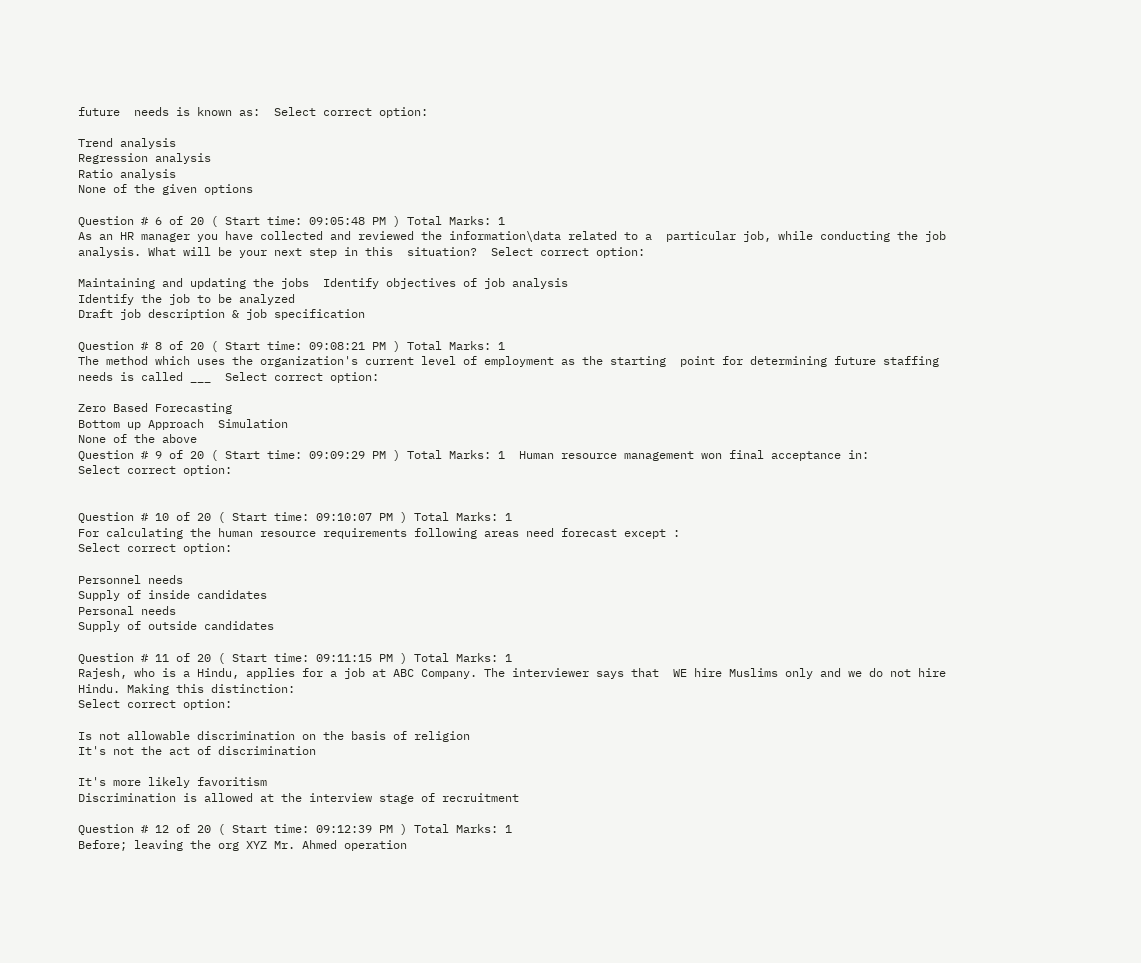future  needs is known as:  Select correct option:

Trend analysis
Regression analysis
Ratio analysis
None of the given options

Question # 6 of 20 ( Start time: 09:05:48 PM ) Total Marks: 1
As an HR manager you have collected and reviewed the information\data related to a  particular job, while conducting the job analysis. What will be your next step in this  situation?  Select correct option:

Maintaining and updating the jobs  Identify objectives of job analysis
Identify the job to be analyzed
Draft job description & job specification

Question # 8 of 20 ( Start time: 09:08:21 PM ) Total Marks: 1
The method which uses the organization's current level of employment as the starting  point for determining future staffing needs is called ___  Select correct option:

Zero Based Forecasting
Bottom up Approach  Simulation
None of the above
Question # 9 of 20 ( Start time: 09:09:29 PM ) Total Marks: 1  Human resource management won final acceptance in:
Select correct option:


Question # 10 of 20 ( Start time: 09:10:07 PM ) Total Marks: 1
For calculating the human resource requirements following areas need forecast except :
Select correct option:

Personnel needs
Supply of inside candidates
Personal needs
Supply of outside candidates

Question # 11 of 20 ( Start time: 09:11:15 PM ) Total Marks: 1
Rajesh, who is a Hindu, applies for a job at ABC Company. The interviewer says that  WE hire Muslims only and we do not hire Hindu. Making this distinction:
Select correct option:

Is not allowable discrimination on the basis of religion
It's not the act of discrimination

It's more likely favoritism
Discrimination is allowed at the interview stage of recruitment

Question # 12 of 20 ( Start time: 09:12:39 PM ) Total Marks: 1
Before; leaving the org XYZ Mr. Ahmed operation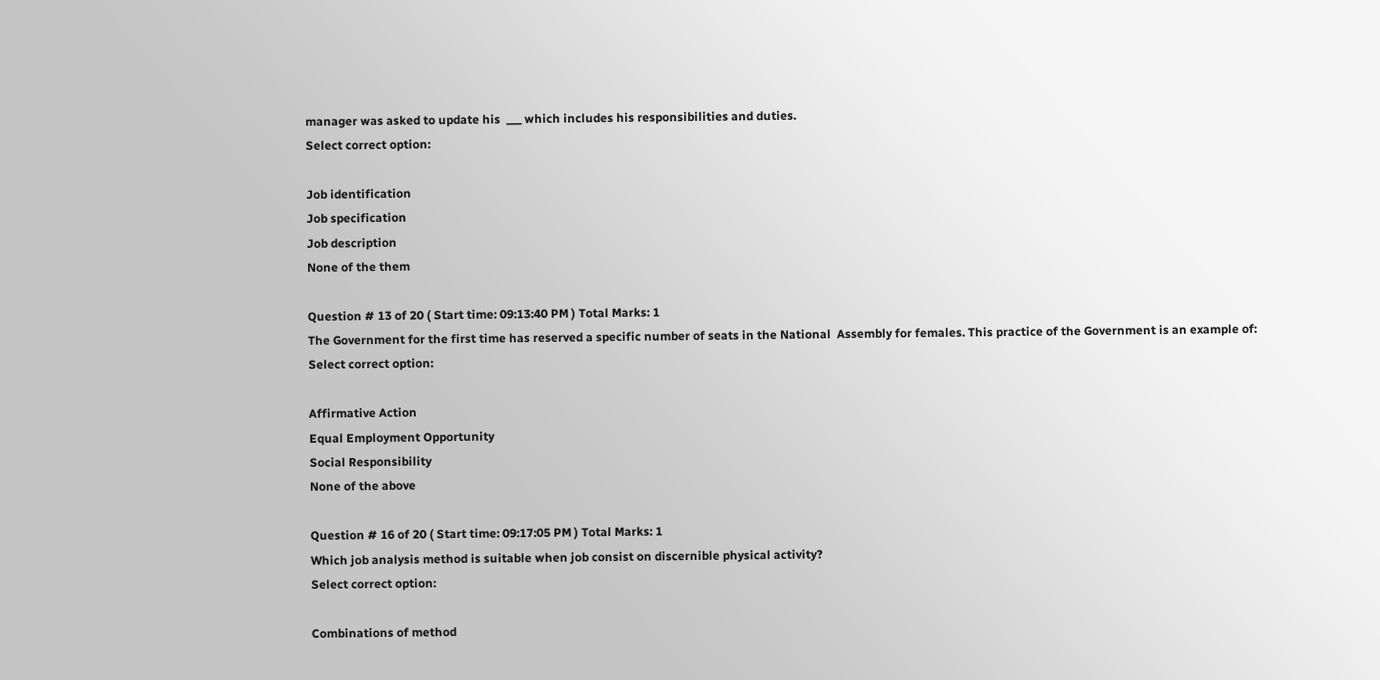manager was asked to update his  ___ which includes his responsibilities and duties.
Select correct option:

Job identification
Job specification
Job description
None of the them

Question # 13 of 20 ( Start time: 09:13:40 PM ) Total Marks: 1
The Government for the first time has reserved a specific number of seats in the National  Assembly for females. This practice of the Government is an example of:
Select correct option:

Affirmative Action
Equal Employment Opportunity
Social Responsibility
None of the above

Question # 16 of 20 ( Start time: 09:17:05 PM ) Total Marks: 1
Which job analysis method is suitable when job consist on discernible physical activity?
Select correct option:

Combinations of method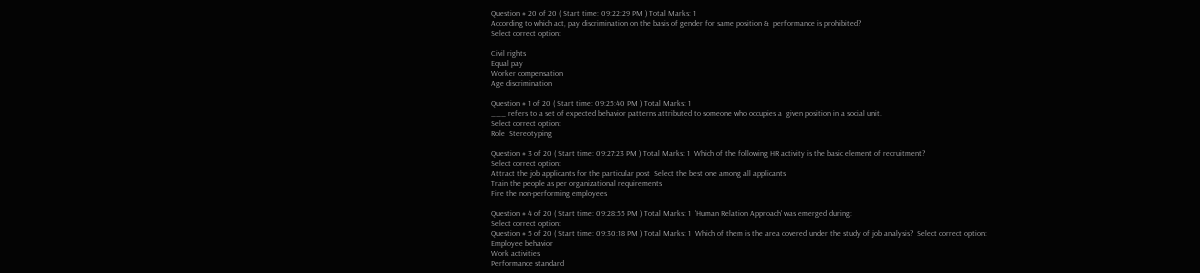Question # 20 of 20 ( Start time: 09:22:29 PM ) Total Marks: 1
According to which act, pay discrimination on the basis of gender for same position &  performance is prohibited?
Select correct option:

Civil rights
Equal pay
Worker compensation
Age discrimination

Question # 1 of 20 ( Start time: 09:25:40 PM ) Total Marks: 1
___ refers to a set of expected behavior patterns attributed to someone who occupies a  given position in a social unit.
Select correct option:
Role  Stereotyping

Question # 3 of 20 ( Start time: 09:27:23 PM ) Total Marks: 1  Which of the following HR activity is the basic element of recruitment?
Select correct option:
Attract the job applicants for the particular post  Select the best one among all applicants
Train the people as per organizational requirements
Fire the non-performing employees

Question # 4 of 20 ( Start time: 09:28:55 PM ) Total Marks: 1  'Human Relation Approach' was emerged during:
Select correct option:
Question # 5 of 20 ( Start time: 09:30:18 PM ) Total Marks: 1  Which of them is the area covered under the study of job analysis?  Select correct option:
Employee behavior
Work activities
Performance standard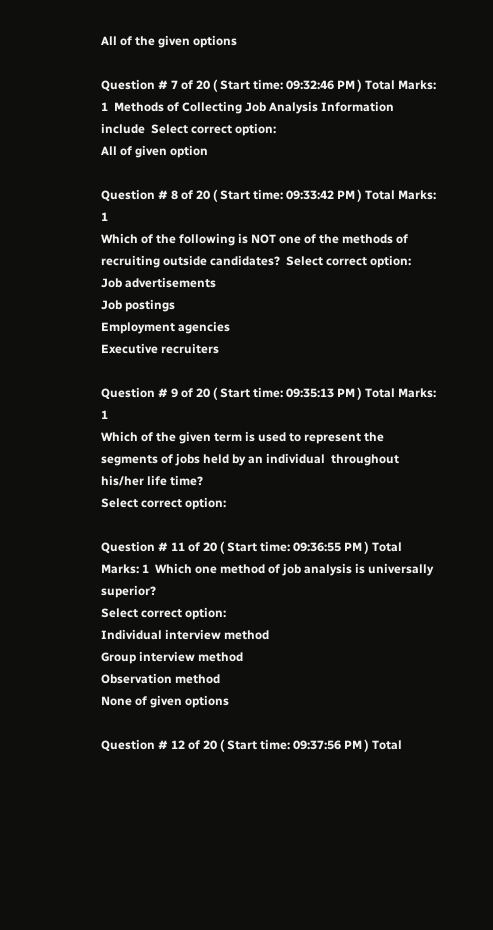All of the given options

Question # 7 of 20 ( Start time: 09:32:46 PM ) Total Marks: 1  Methods of Collecting Job Analysis Information include  Select correct option:
All of given option

Question # 8 of 20 ( Start time: 09:33:42 PM ) Total Marks: 1
Which of the following is NOT one of the methods of recruiting outside candidates?  Select correct option:
Job advertisements
Job postings
Employment agencies
Executive recruiters

Question # 9 of 20 ( Start time: 09:35:13 PM ) Total Marks: 1
Which of the given term is used to represent the segments of jobs held by an individual  throughout his/her life time?
Select correct option:

Question # 11 of 20 ( Start time: 09:36:55 PM ) Total Marks: 1  Which one method of job analysis is universally superior?
Select correct option:
Individual interview method
Group interview method
Observation method
None of given options

Question # 12 of 20 ( Start time: 09:37:56 PM ) Total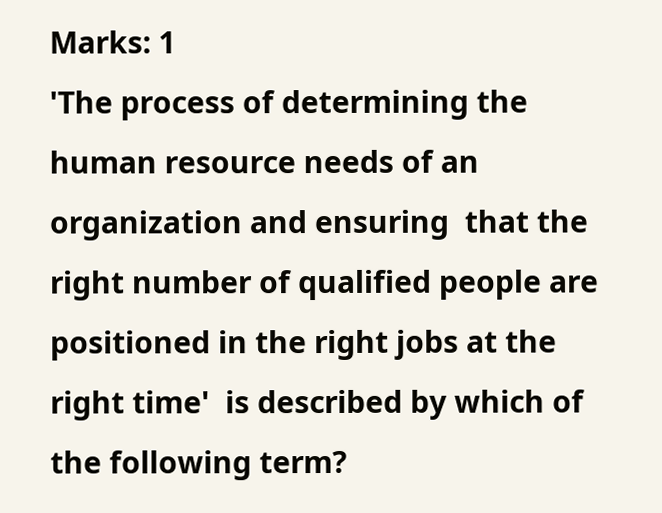Marks: 1
'The process of determining the human resource needs of an organization and ensuring  that the right number of qualified people are positioned in the right jobs at the right time'  is described by which of the following term?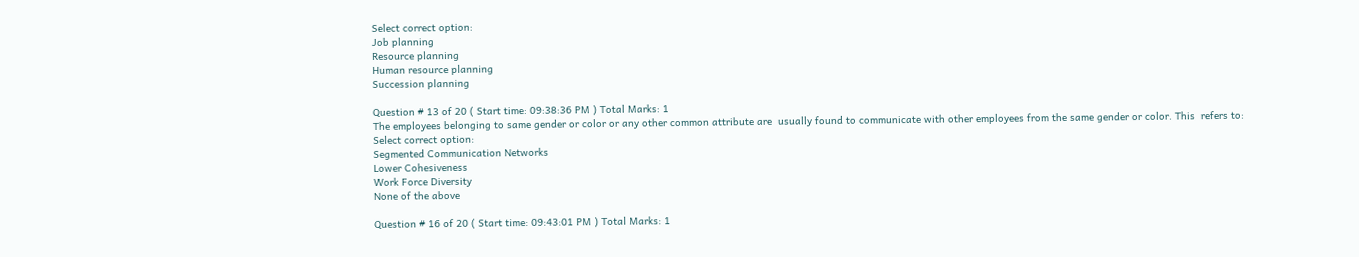Select correct option:
Job planning
Resource planning
Human resource planning
Succession planning

Question # 13 of 20 ( Start time: 09:38:36 PM ) Total Marks: 1
The employees belonging to same gender or color or any other common attribute are  usually found to communicate with other employees from the same gender or color. This  refers to:
Select correct option:
Segmented Communication Networks
Lower Cohesiveness
Work Force Diversity
None of the above

Question # 16 of 20 ( Start time: 09:43:01 PM ) Total Marks: 1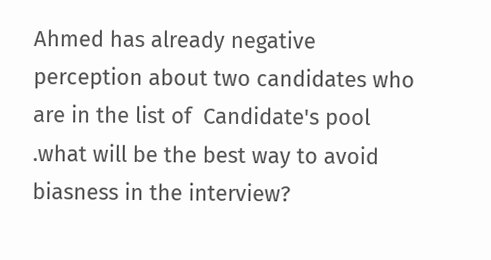Ahmed has already negative perception about two candidates who are in the list of  Candidate's pool .what will be the best way to avoid biasness in the interview?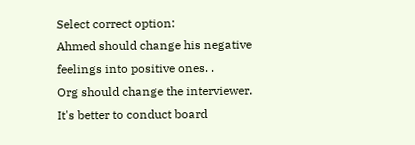Select correct option:
Ahmed should change his negative feelings into positive ones. .
Org should change the interviewer.
It's better to conduct board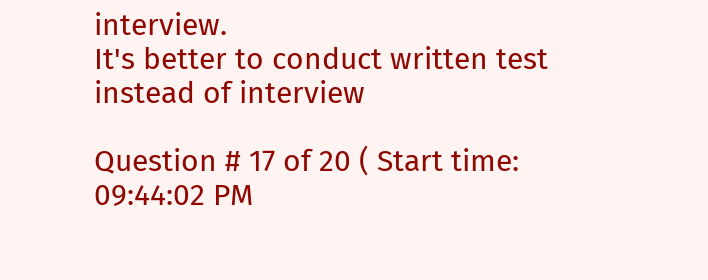interview.
It's better to conduct written test instead of interview

Question # 17 of 20 ( Start time: 09:44:02 PM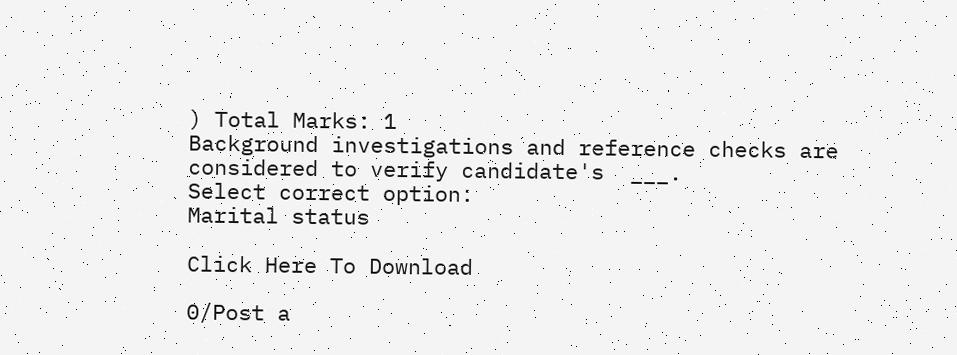) Total Marks: 1
Background investigations and reference checks are considered to verify candidate's  ___.
Select correct option:
Marital status

Click Here To Download

0/Post a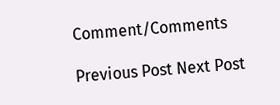Comment/Comments

Previous Post Next Post